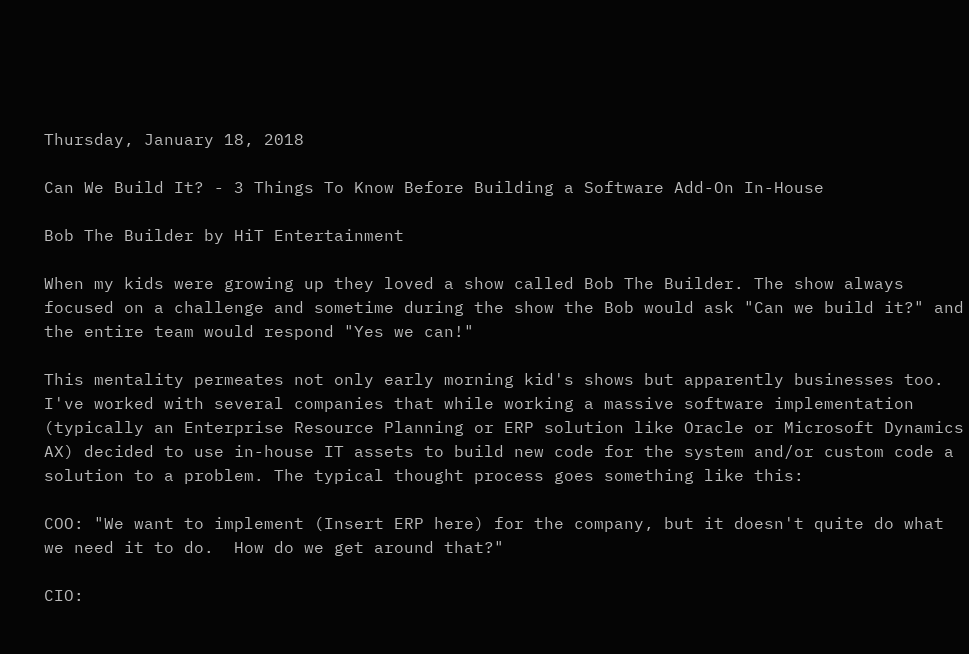Thursday, January 18, 2018

Can We Build It? - 3 Things To Know Before Building a Software Add-On In-House

Bob The Builder by HiT Entertainment

When my kids were growing up they loved a show called Bob The Builder. The show always focused on a challenge and sometime during the show the Bob would ask "Can we build it?" and the entire team would respond "Yes we can!"

This mentality permeates not only early morning kid's shows but apparently businesses too. I've worked with several companies that while working a massive software implementation (typically an Enterprise Resource Planning or ERP solution like Oracle or Microsoft Dynamics AX) decided to use in-house IT assets to build new code for the system and/or custom code a solution to a problem. The typical thought process goes something like this:

COO: "We want to implement (Insert ERP here) for the company, but it doesn't quite do what we need it to do.  How do we get around that?"

CIO: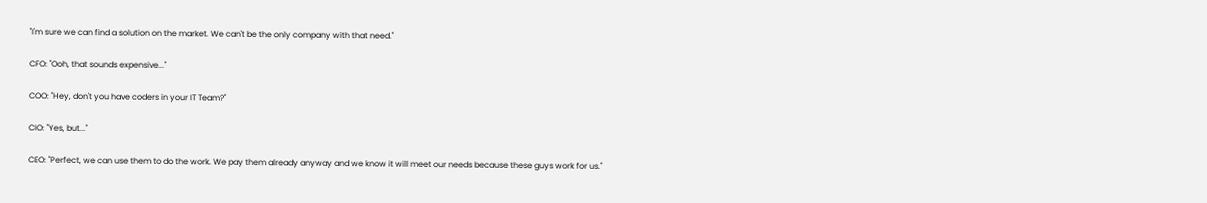"I'm sure we can find a solution on the market. We can't be the only company with that need."

CFO: "Ooh, that sounds expensive..."

COO: "Hey, don't you have coders in your IT Team?"

CIO: "Yes, but..."

CEO: "Perfect, we can use them to do the work. We pay them already anyway and we know it will meet our needs because these guys work for us."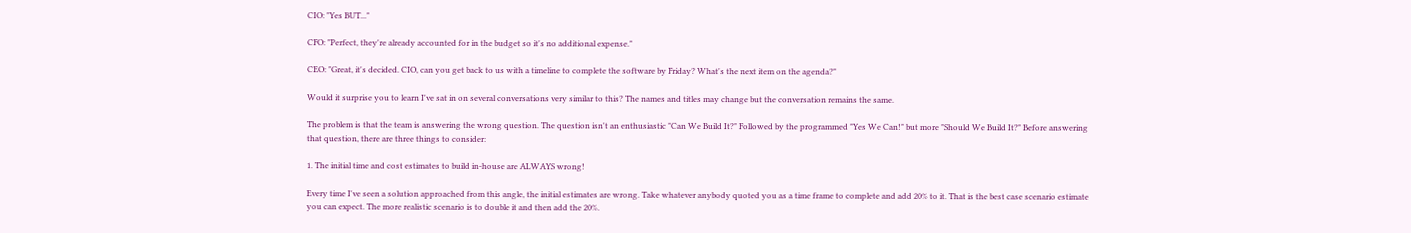CIO: "Yes BUT..."

CFO: "Perfect, they're already accounted for in the budget so it's no additional expense."

CEO: "Great, it's decided. CIO, can you get back to us with a timeline to complete the software by Friday? What's the next item on the agenda?"

Would it surprise you to learn I've sat in on several conversations very similar to this? The names and titles may change but the conversation remains the same.

The problem is that the team is answering the wrong question. The question isn't an enthusiastic "Can We Build It?" Followed by the programmed "Yes We Can!" but more "Should We Build It?" Before answering that question, there are three things to consider:

1. The initial time and cost estimates to build in-house are ALWAYS wrong!

Every time I've seen a solution approached from this angle, the initial estimates are wrong. Take whatever anybody quoted you as a time frame to complete and add 20% to it. That is the best case scenario estimate you can expect. The more realistic scenario is to double it and then add the 20%.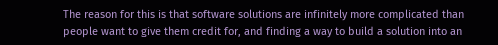The reason for this is that software solutions are infinitely more complicated than people want to give them credit for, and finding a way to build a solution into an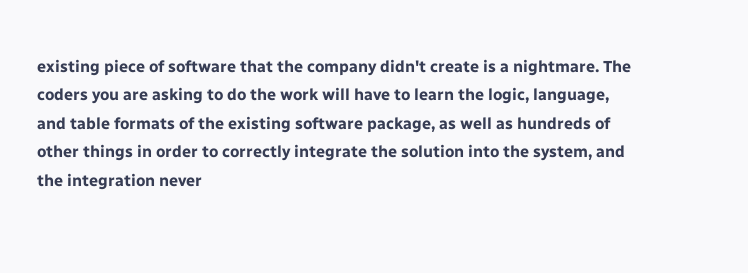existing piece of software that the company didn't create is a nightmare. The coders you are asking to do the work will have to learn the logic, language, and table formats of the existing software package, as well as hundreds of other things in order to correctly integrate the solution into the system, and the integration never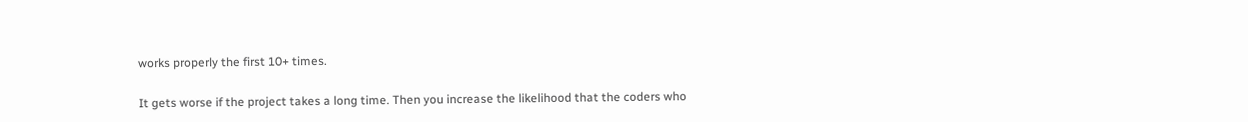works properly the first 10+ times.

It gets worse if the project takes a long time. Then you increase the likelihood that the coders who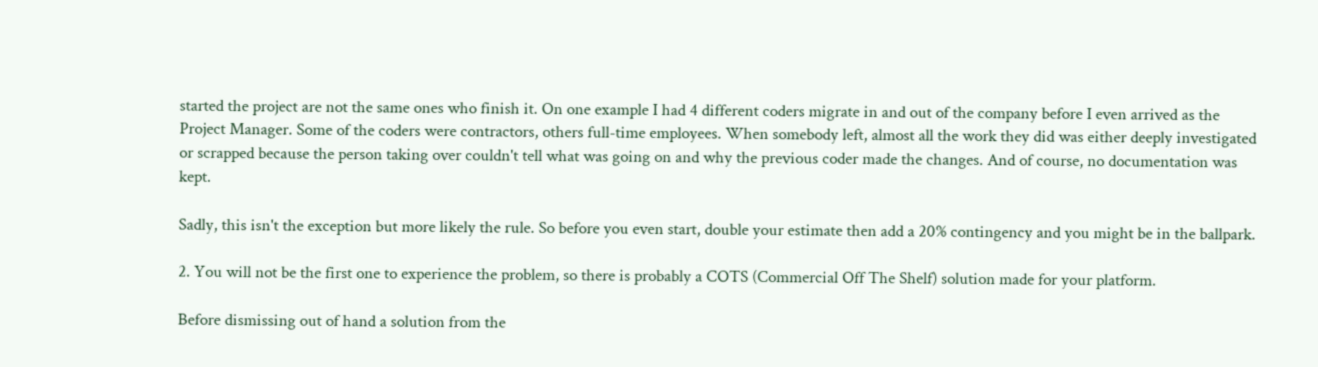started the project are not the same ones who finish it. On one example I had 4 different coders migrate in and out of the company before I even arrived as the Project Manager. Some of the coders were contractors, others full-time employees. When somebody left, almost all the work they did was either deeply investigated or scrapped because the person taking over couldn't tell what was going on and why the previous coder made the changes. And of course, no documentation was kept.

Sadly, this isn't the exception but more likely the rule. So before you even start, double your estimate then add a 20% contingency and you might be in the ballpark.

2. You will not be the first one to experience the problem, so there is probably a COTS (Commercial Off The Shelf) solution made for your platform.

Before dismissing out of hand a solution from the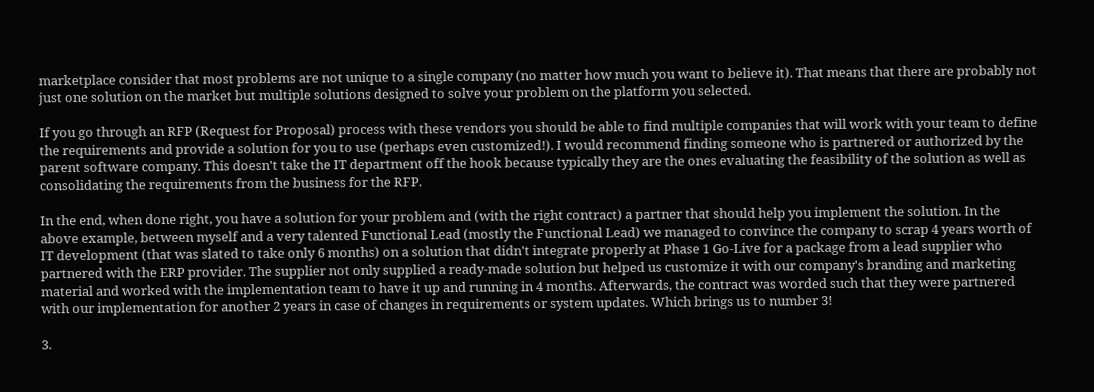marketplace consider that most problems are not unique to a single company (no matter how much you want to believe it). That means that there are probably not just one solution on the market but multiple solutions designed to solve your problem on the platform you selected.

If you go through an RFP (Request for Proposal) process with these vendors you should be able to find multiple companies that will work with your team to define the requirements and provide a solution for you to use (perhaps even customized!). I would recommend finding someone who is partnered or authorized by the parent software company. This doesn't take the IT department off the hook because typically they are the ones evaluating the feasibility of the solution as well as consolidating the requirements from the business for the RFP.

In the end, when done right, you have a solution for your problem and (with the right contract) a partner that should help you implement the solution. In the above example, between myself and a very talented Functional Lead (mostly the Functional Lead) we managed to convince the company to scrap 4 years worth of IT development (that was slated to take only 6 months) on a solution that didn't integrate properly at Phase 1 Go-Live for a package from a lead supplier who partnered with the ERP provider. The supplier not only supplied a ready-made solution but helped us customize it with our company's branding and marketing material and worked with the implementation team to have it up and running in 4 months. Afterwards, the contract was worded such that they were partnered with our implementation for another 2 years in case of changes in requirements or system updates. Which brings us to number 3!

3.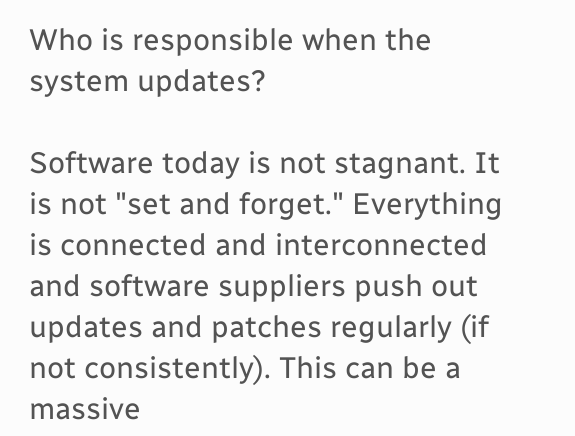Who is responsible when the system updates?

Software today is not stagnant. It is not "set and forget." Everything is connected and interconnected and software suppliers push out updates and patches regularly (if not consistently). This can be a massive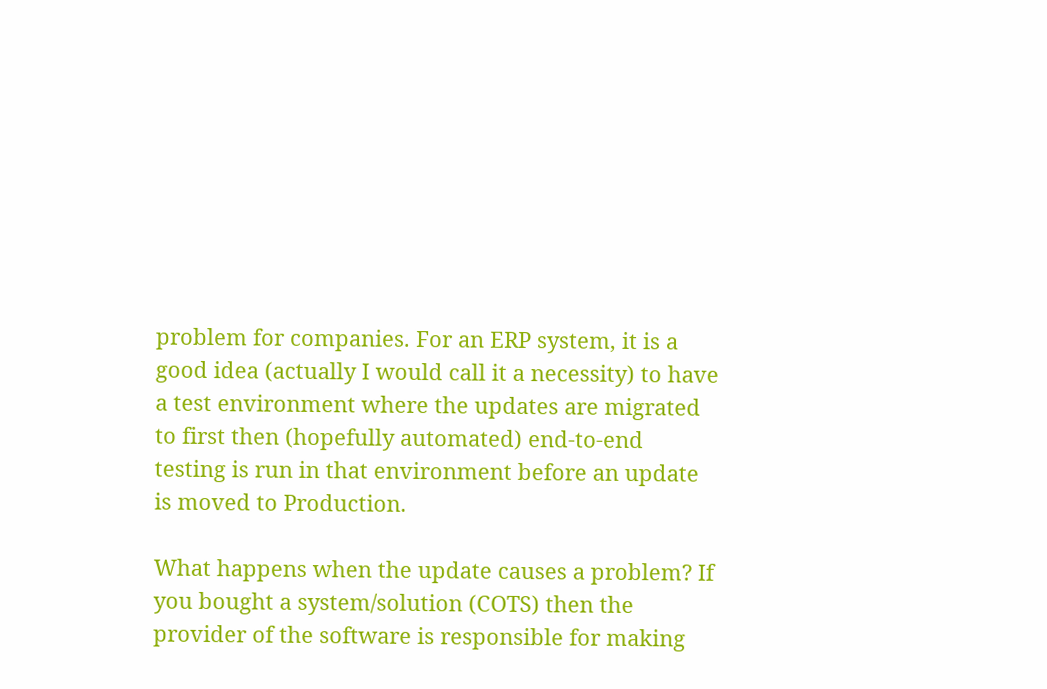problem for companies. For an ERP system, it is a good idea (actually I would call it a necessity) to have a test environment where the updates are migrated to first then (hopefully automated) end-to-end testing is run in that environment before an update is moved to Production.

What happens when the update causes a problem? If you bought a system/solution (COTS) then the provider of the software is responsible for making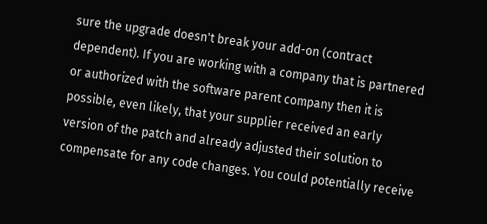sure the upgrade doesn't break your add-on (contract dependent). If you are working with a company that is partnered or authorized with the software parent company then it is possible, even likely, that your supplier received an early version of the patch and already adjusted their solution to compensate for any code changes. You could potentially receive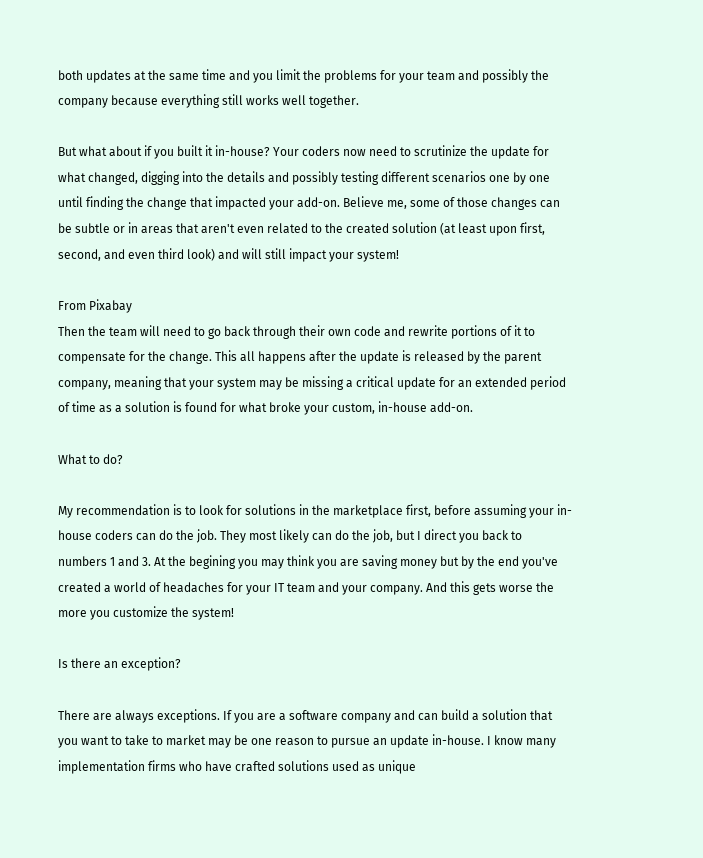both updates at the same time and you limit the problems for your team and possibly the company because everything still works well together.

But what about if you built it in-house? Your coders now need to scrutinize the update for what changed, digging into the details and possibly testing different scenarios one by one until finding the change that impacted your add-on. Believe me, some of those changes can be subtle or in areas that aren't even related to the created solution (at least upon first, second, and even third look) and will still impact your system!

From Pixabay
Then the team will need to go back through their own code and rewrite portions of it to compensate for the change. This all happens after the update is released by the parent company, meaning that your system may be missing a critical update for an extended period of time as a solution is found for what broke your custom, in-house add-on.

What to do?

My recommendation is to look for solutions in the marketplace first, before assuming your in-house coders can do the job. They most likely can do the job, but I direct you back to numbers 1 and 3. At the begining you may think you are saving money but by the end you've created a world of headaches for your IT team and your company. And this gets worse the more you customize the system!

Is there an exception?

There are always exceptions. If you are a software company and can build a solution that you want to take to market may be one reason to pursue an update in-house. I know many implementation firms who have crafted solutions used as unique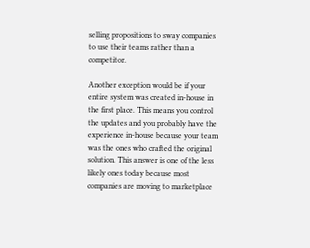selling propositions to sway companies to use their teams rather than a competitor.

Another exception would be if your entire system was created in-house in the first place. This means you control the updates and you probably have the experience in-house because your team was the ones who crafted the original solution. This answer is one of the less likely ones today because most companies are moving to marketplace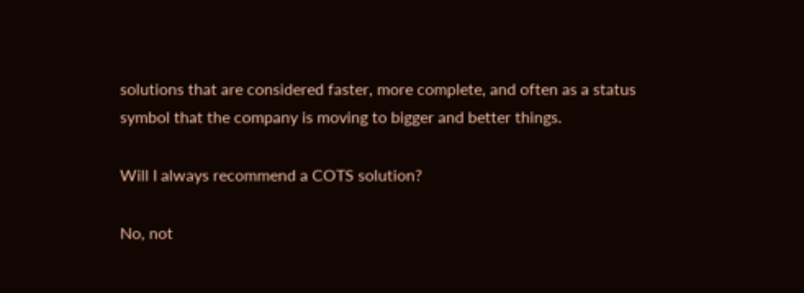solutions that are considered faster, more complete, and often as a status symbol that the company is moving to bigger and better things.

Will I always recommend a COTS solution?

No, not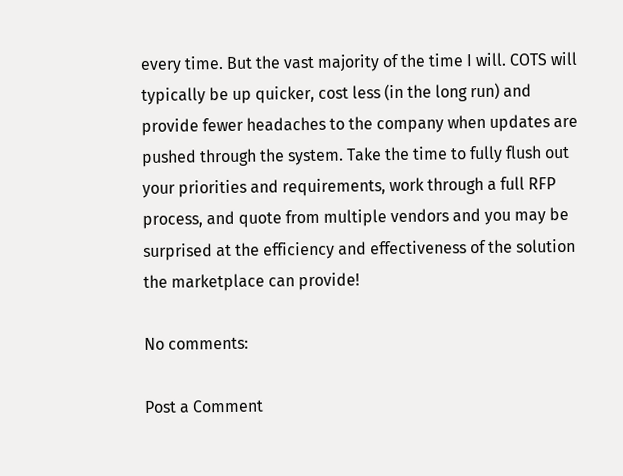every time. But the vast majority of the time I will. COTS will typically be up quicker, cost less (in the long run) and provide fewer headaches to the company when updates are pushed through the system. Take the time to fully flush out your priorities and requirements, work through a full RFP process, and quote from multiple vendors and you may be surprised at the efficiency and effectiveness of the solution the marketplace can provide!

No comments:

Post a Comment